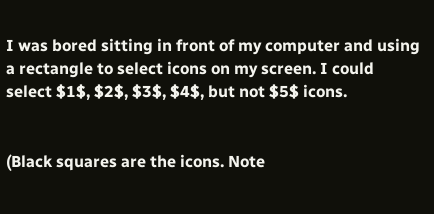I was bored sitting in front of my computer and using a rectangle to select icons on my screen. I could select $1$, $2$, $3$, $4$, but not $5$ icons.


(Black squares are the icons. Note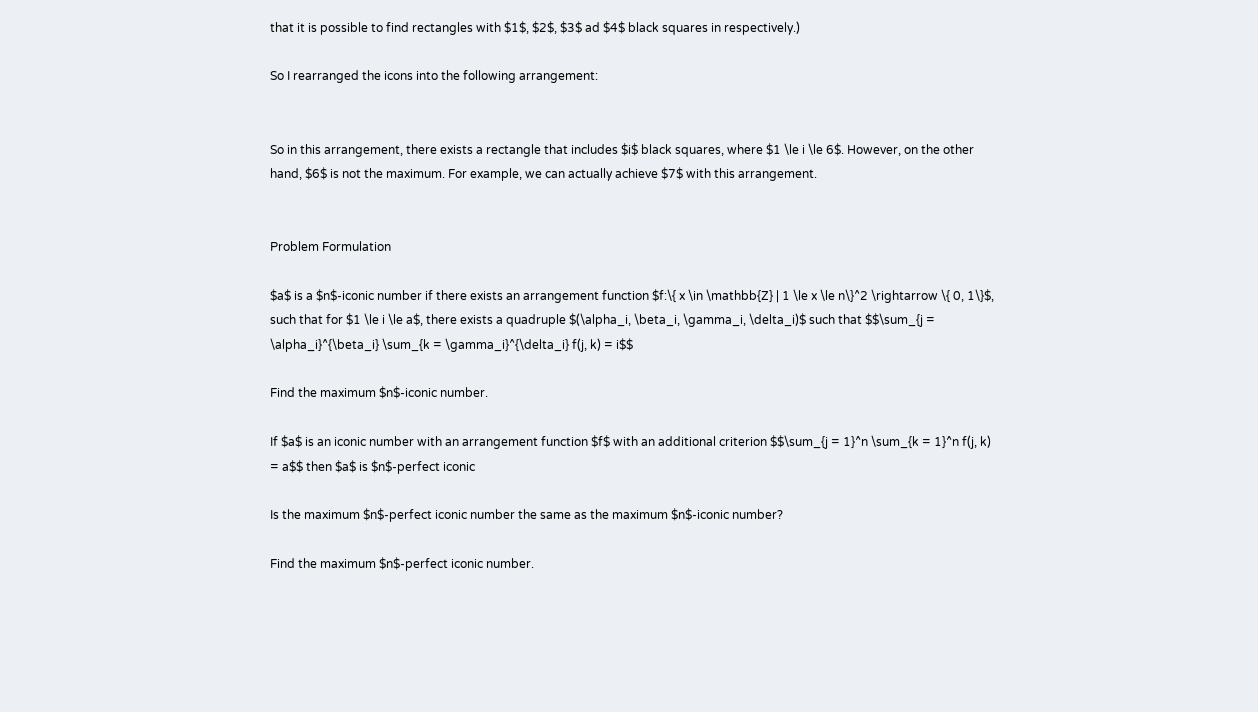that it is possible to find rectangles with $1$, $2$, $3$ ad $4$ black squares in respectively.)

So I rearranged the icons into the following arrangement:


So in this arrangement, there exists a rectangle that includes $i$ black squares, where $1 \le i \le 6$. However, on the other hand, $6$ is not the maximum. For example, we can actually achieve $7$ with this arrangement.


Problem Formulation

$a$ is a $n$-iconic number if there exists an arrangement function $f:\{ x \in \mathbb{Z} | 1 \le x \le n\}^2 \rightarrow \{ 0, 1\}$, such that for $1 \le i \le a$, there exists a quadruple $(\alpha_i, \beta_i, \gamma_i, \delta_i)$ such that $$\sum_{j = \alpha_i}^{\beta_i} \sum_{k = \gamma_i}^{\delta_i} f(j, k) = i$$

Find the maximum $n$-iconic number.

If $a$ is an iconic number with an arrangement function $f$ with an additional criterion $$\sum_{j = 1}^n \sum_{k = 1}^n f(j, k) = a$$ then $a$ is $n$-perfect iconic

Is the maximum $n$-perfect iconic number the same as the maximum $n$-iconic number?

Find the maximum $n$-perfect iconic number.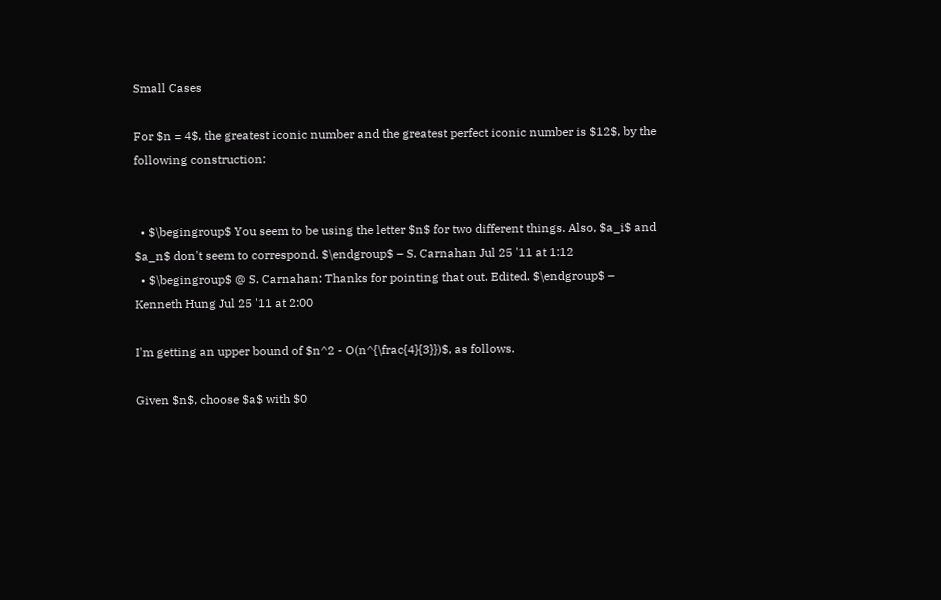Small Cases

For $n = 4$, the greatest iconic number and the greatest perfect iconic number is $12$, by the following construction:


  • $\begingroup$ You seem to be using the letter $n$ for two different things. Also, $a_i$ and $a_n$ don't seem to correspond. $\endgroup$ – S. Carnahan Jul 25 '11 at 1:12
  • $\begingroup$ @ S. Carnahan: Thanks for pointing that out. Edited. $\endgroup$ – Kenneth Hung Jul 25 '11 at 2:00

I'm getting an upper bound of $n^2 - O(n^{\frac{4}{3}})$, as follows.

Given $n$, choose $a$ with $0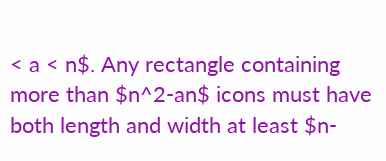< a < n$. Any rectangle containing more than $n^2-an$ icons must have both length and width at least $n-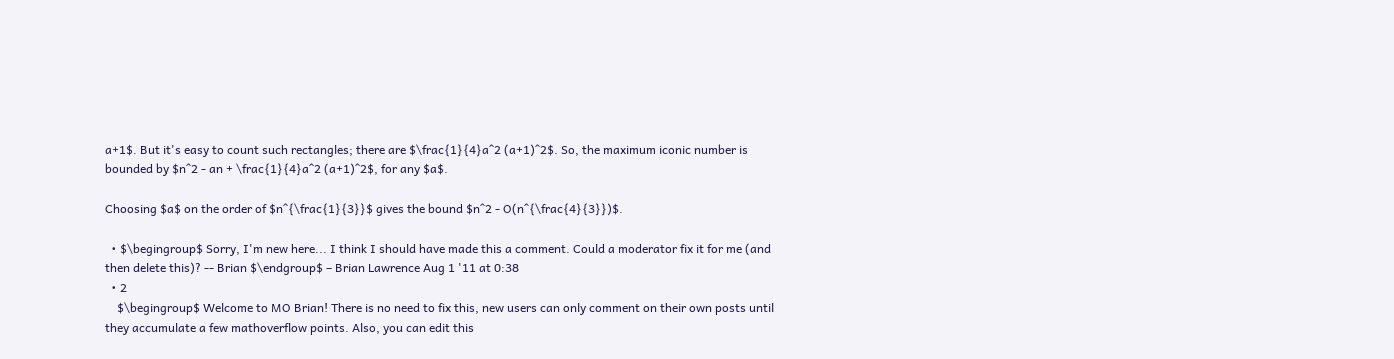a+1$. But it's easy to count such rectangles; there are $\frac{1}{4}a^2 (a+1)^2$. So, the maximum iconic number is bounded by $n^2 - an + \frac{1}{4}a^2 (a+1)^2$, for any $a$.

Choosing $a$ on the order of $n^{\frac{1}{3}}$ gives the bound $n^2 - O(n^{\frac{4}{3}})$.

  • $\begingroup$ Sorry, I'm new here... I think I should have made this a comment. Could a moderator fix it for me (and then delete this)? -- Brian $\endgroup$ – Brian Lawrence Aug 1 '11 at 0:38
  • 2
    $\begingroup$ Welcome to MO Brian! There is no need to fix this, new users can only comment on their own posts until they accumulate a few mathoverflow points. Also, you can edit this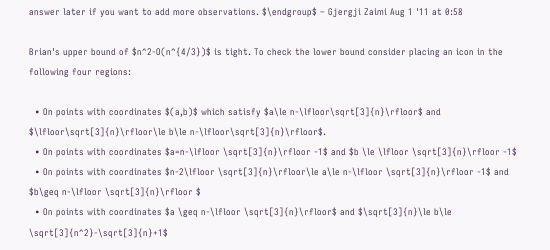answer later if you want to add more observations. $\endgroup$ – Gjergji Zaimi Aug 1 '11 at 0:58

Brian's upper bound of $n^2-O(n^{4/3})$ is tight. To check the lower bound consider placing an icon in the following four regions:

  • On points with coordinates $(a,b)$ which satisfy $a\le n-\lfloor\sqrt[3]{n}\rfloor$ and $\lfloor\sqrt[3]{n}\rfloor\le b\le n-\lfloor\sqrt[3]{n}\rfloor$.
  • On points with coordinates $a=n-\lfloor \sqrt[3]{n}\rfloor -1$ and $b \le \lfloor \sqrt[3]{n}\rfloor -1$
  • On points with coordinates $n-2\lfloor \sqrt[3]{n}\rfloor\le a\le n-\lfloor \sqrt[3]{n}\rfloor -1$ and $b\geq n-\lfloor \sqrt[3]{n}\rfloor $
  • On points with coordinates $a \geq n-\lfloor \sqrt[3]{n}\rfloor$ and $\sqrt[3]{n}\le b\le \sqrt[3]{n^2}-\sqrt[3]{n}+1$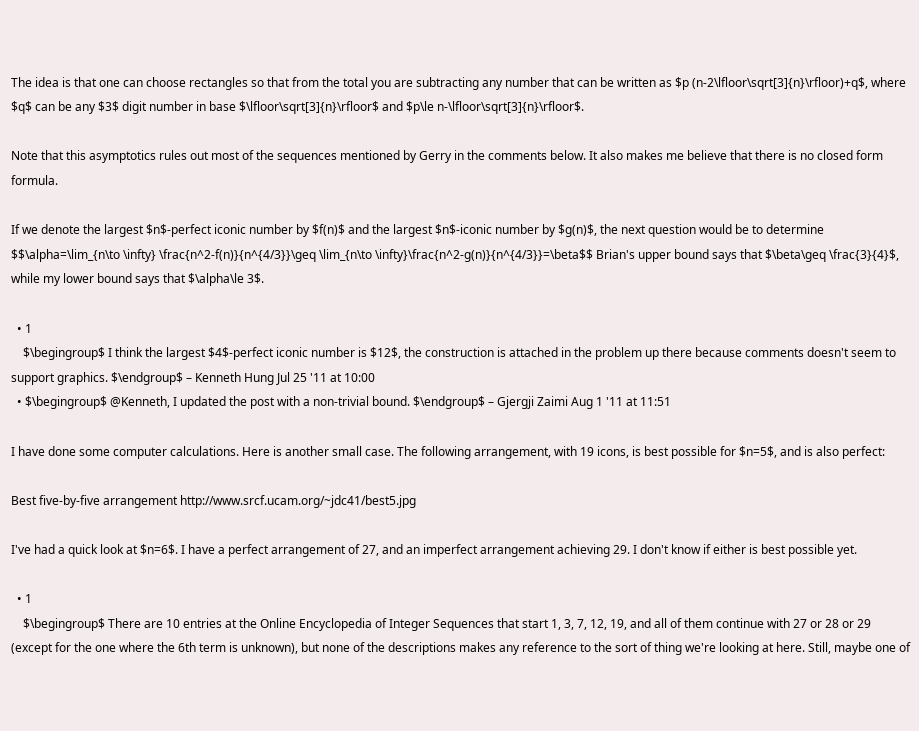The idea is that one can choose rectangles so that from the total you are subtracting any number that can be written as $p (n-2\lfloor\sqrt[3]{n}\rfloor)+q$, where $q$ can be any $3$ digit number in base $\lfloor\sqrt[3]{n}\rfloor$ and $p\le n-\lfloor\sqrt[3]{n}\rfloor$.

Note that this asymptotics rules out most of the sequences mentioned by Gerry in the comments below. It also makes me believe that there is no closed form formula.

If we denote the largest $n$-perfect iconic number by $f(n)$ and the largest $n$-iconic number by $g(n)$, the next question would be to determine $$\alpha=\lim_{n\to \infty} \frac{n^2-f(n)}{n^{4/3}}\geq \lim_{n\to \infty}\frac{n^2-g(n)}{n^{4/3}}=\beta$$ Brian's upper bound says that $\beta\geq \frac{3}{4}$, while my lower bound says that $\alpha\le 3$.

  • 1
    $\begingroup$ I think the largest $4$-perfect iconic number is $12$, the construction is attached in the problem up there because comments doesn't seem to support graphics. $\endgroup$ – Kenneth Hung Jul 25 '11 at 10:00
  • $\begingroup$ @Kenneth, I updated the post with a non-trivial bound. $\endgroup$ – Gjergji Zaimi Aug 1 '11 at 11:51

I have done some computer calculations. Here is another small case. The following arrangement, with 19 icons, is best possible for $n=5$, and is also perfect:

Best five-by-five arrangement http://www.srcf.ucam.org/~jdc41/best5.jpg

I've had a quick look at $n=6$. I have a perfect arrangement of 27, and an imperfect arrangement achieving 29. I don't know if either is best possible yet.

  • 1
    $\begingroup$ There are 10 entries at the Online Encyclopedia of Integer Sequences that start 1, 3, 7, 12, 19, and all of them continue with 27 or 28 or 29 (except for the one where the 6th term is unknown), but none of the descriptions makes any reference to the sort of thing we're looking at here. Still, maybe one of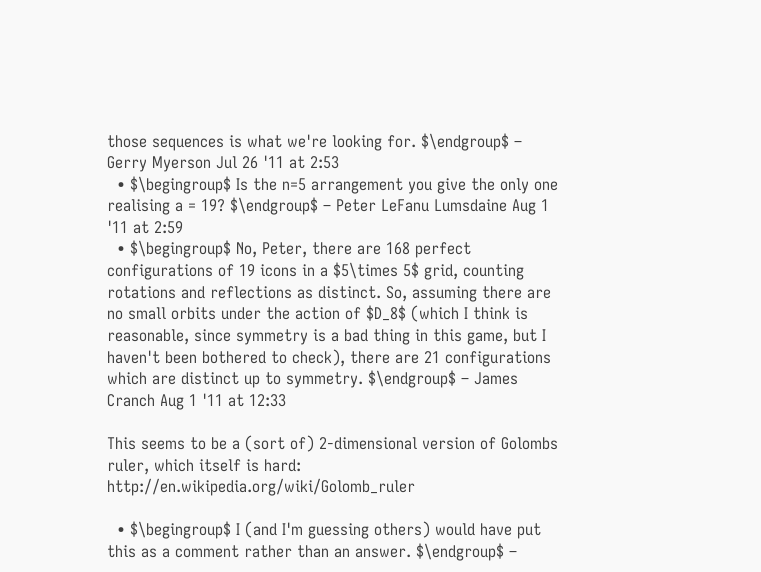those sequences is what we're looking for. $\endgroup$ – Gerry Myerson Jul 26 '11 at 2:53
  • $\begingroup$ Is the n=5 arrangement you give the only one realising a = 19? $\endgroup$ – Peter LeFanu Lumsdaine Aug 1 '11 at 2:59
  • $\begingroup$ No, Peter, there are 168 perfect configurations of 19 icons in a $5\times 5$ grid, counting rotations and reflections as distinct. So, assuming there are no small orbits under the action of $D_8$ (which I think is reasonable, since symmetry is a bad thing in this game, but I haven't been bothered to check), there are 21 configurations which are distinct up to symmetry. $\endgroup$ – James Cranch Aug 1 '11 at 12:33

This seems to be a (sort of) 2-dimensional version of Golombs ruler, which itself is hard: http://en.wikipedia.org/wiki/Golomb_ruler

  • $\begingroup$ I (and I'm guessing others) would have put this as a comment rather than an answer. $\endgroup$ –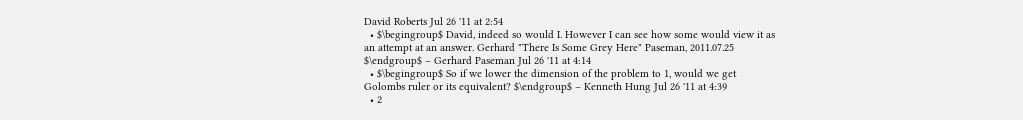David Roberts Jul 26 '11 at 2:54
  • $\begingroup$ David, indeed so would I. However I can see how some would view it as an attempt at an answer. Gerhard "There Is Some Grey Here" Paseman, 2011.07.25 $\endgroup$ – Gerhard Paseman Jul 26 '11 at 4:14
  • $\begingroup$ So if we lower the dimension of the problem to 1, would we get Golombs ruler or its equivalent? $\endgroup$ – Kenneth Hung Jul 26 '11 at 4:39
  • 2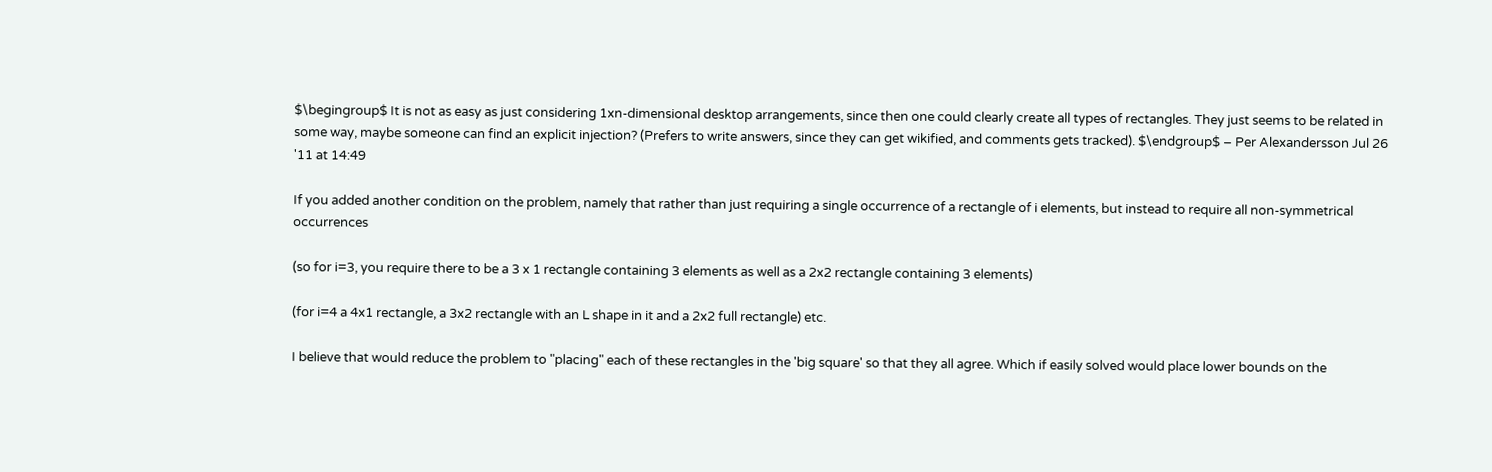$\begingroup$ It is not as easy as just considering 1xn-dimensional desktop arrangements, since then one could clearly create all types of rectangles. They just seems to be related in some way, maybe someone can find an explicit injection? (Prefers to write answers, since they can get wikified, and comments gets tracked). $\endgroup$ – Per Alexandersson Jul 26 '11 at 14:49

If you added another condition on the problem, namely that rather than just requiring a single occurrence of a rectangle of i elements, but instead to require all non-symmetrical occurrences

(so for i=3, you require there to be a 3 x 1 rectangle containing 3 elements as well as a 2x2 rectangle containing 3 elements)

(for i=4 a 4x1 rectangle, a 3x2 rectangle with an L shape in it and a 2x2 full rectangle) etc.

I believe that would reduce the problem to "placing" each of these rectangles in the 'big square' so that they all agree. Which if easily solved would place lower bounds on the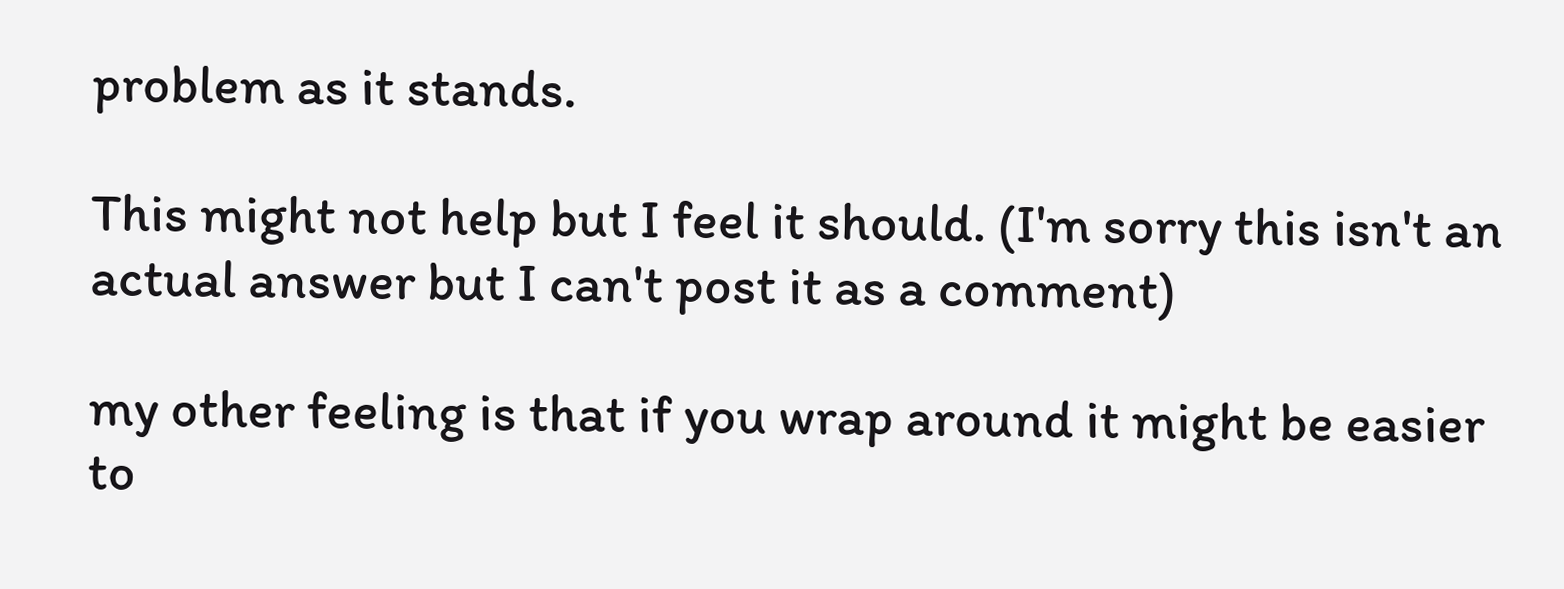problem as it stands.

This might not help but I feel it should. (I'm sorry this isn't an actual answer but I can't post it as a comment)

my other feeling is that if you wrap around it might be easier to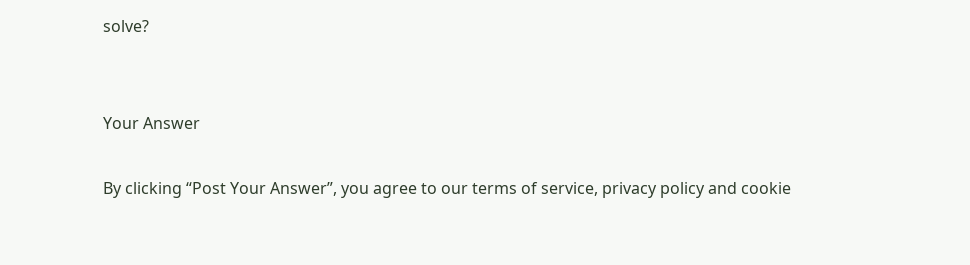solve?


Your Answer

By clicking “Post Your Answer”, you agree to our terms of service, privacy policy and cookie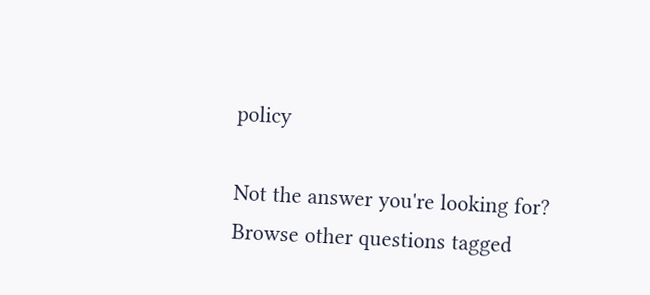policy

Not the answer you're looking for? Browse other questions tagged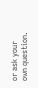or ask your own question.